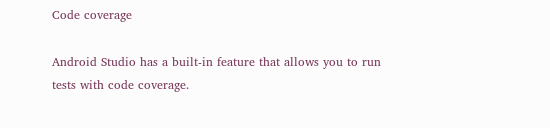Code coverage

Android Studio has a built-in feature that allows you to run tests with code coverage.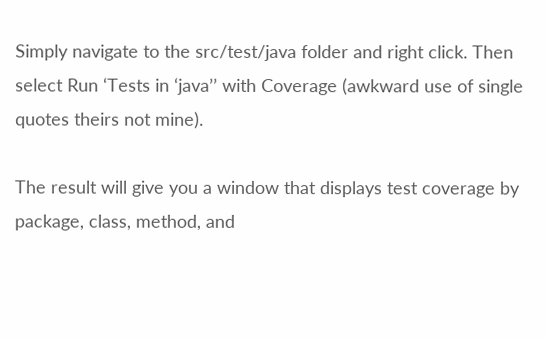Simply navigate to the src/test/java folder and right click. Then select Run ‘Tests in ‘java’’ with Coverage (awkward use of single quotes theirs not mine).

The result will give you a window that displays test coverage by package, class, method, and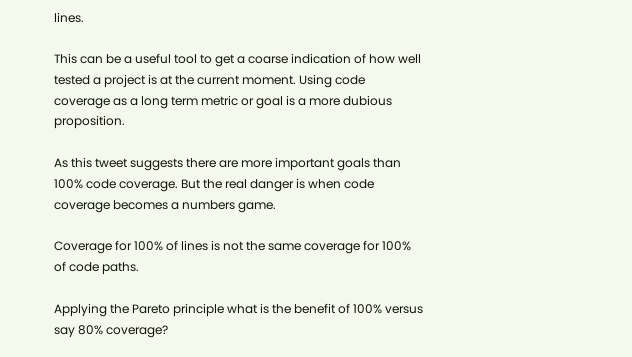lines.

This can be a useful tool to get a coarse indication of how well tested a project is at the current moment. Using code coverage as a long term metric or goal is a more dubious proposition.

As this tweet suggests there are more important goals than 100% code coverage. But the real danger is when code coverage becomes a numbers game.

Coverage for 100% of lines is not the same coverage for 100% of code paths.

Applying the Pareto principle what is the benefit of 100% versus say 80% coverage?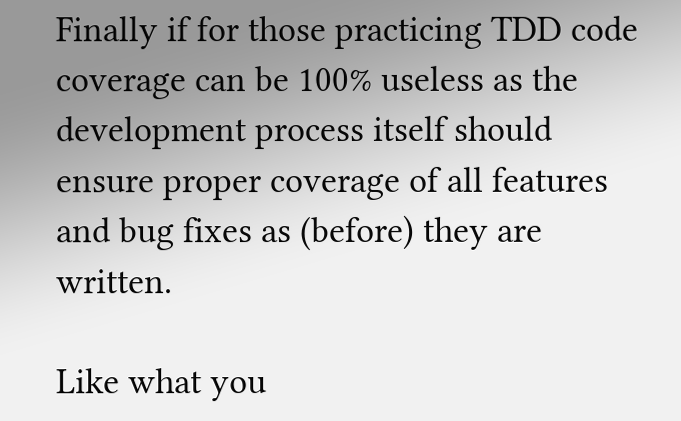Finally if for those practicing TDD code coverage can be 100% useless as the development process itself should ensure proper coverage of all features and bug fixes as (before) they are written.

Like what you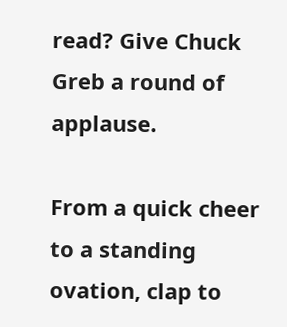read? Give Chuck Greb a round of applause.

From a quick cheer to a standing ovation, clap to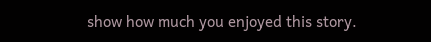show how much you enjoyed this story.